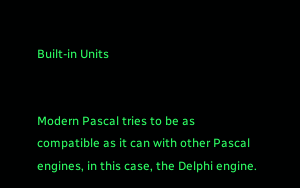Built-in Units


Modern Pascal tries to be as compatible as it can with other Pascal engines, in this case, the Delphi engine.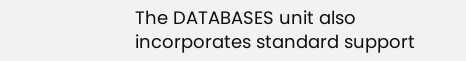The DATABASES unit also incorporates standard support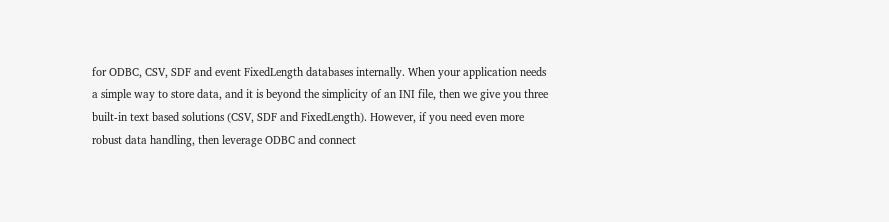for ODBC, CSV, SDF and event FixedLength databases internally. When your application needs a simple way to store data, and it is beyond the simplicity of an INI file, then we give you three built-in text based solutions (CSV, SDF and FixedLength). However, if you need even more robust data handling, then leverage ODBC and connect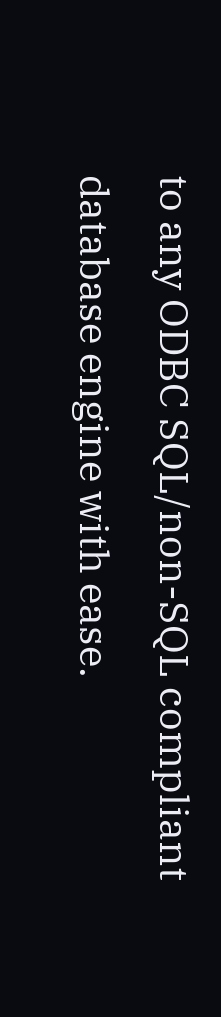to any ODBC SQL/non-SQL compliant database engine with ease.